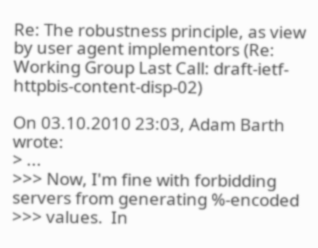Re: The robustness principle, as view by user agent implementors (Re: Working Group Last Call: draft-ietf-httpbis-content-disp-02)

On 03.10.2010 23:03, Adam Barth wrote:
> ...
>>> Now, I'm fine with forbidding servers from generating %-encoded
>>> values.  In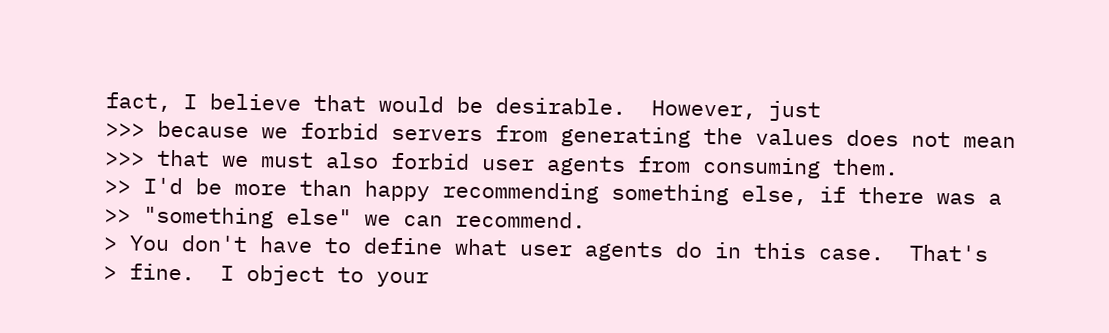fact, I believe that would be desirable.  However, just
>>> because we forbid servers from generating the values does not mean
>>> that we must also forbid user agents from consuming them.
>> I'd be more than happy recommending something else, if there was a
>> "something else" we can recommend.
> You don't have to define what user agents do in this case.  That's
> fine.  I object to your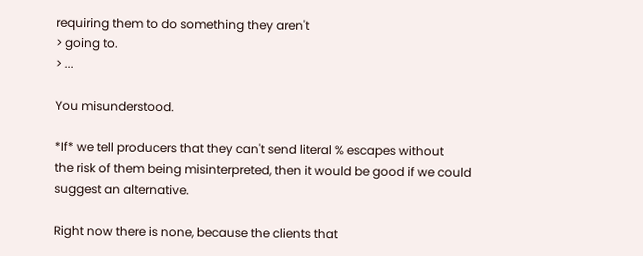requiring them to do something they aren't
> going to.
> ...

You misunderstood.

*If* we tell producers that they can't send literal % escapes without
the risk of them being misinterpreted, then it would be good if we could
suggest an alternative.

Right now there is none, because the clients that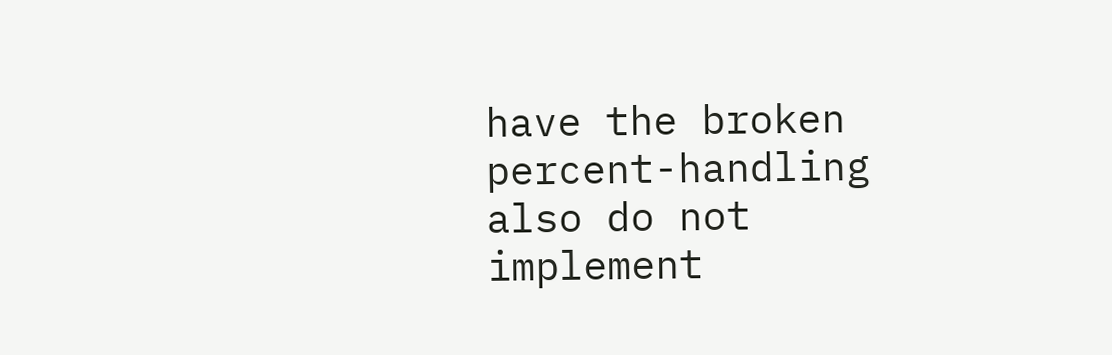have the broken
percent-handling also do not implement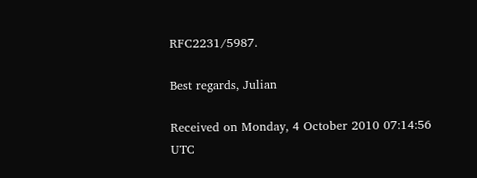RFC2231/5987.

Best regards, Julian

Received on Monday, 4 October 2010 07:14:56 UTC